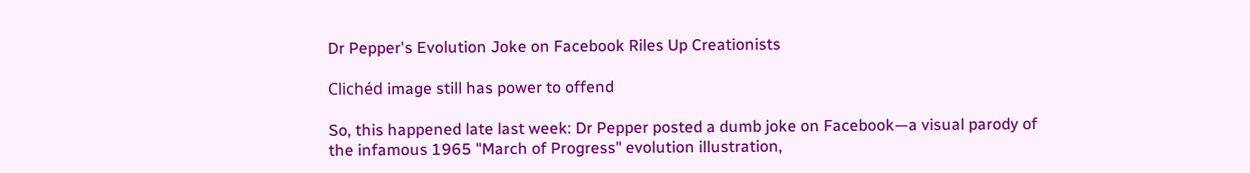Dr Pepper's Evolution Joke on Facebook Riles Up Creationists

Clichéd image still has power to offend

So, this happened late last week: Dr Pepper posted a dumb joke on Facebook—a visual parody of the infamous 1965 "March of Progress" evolution illustration,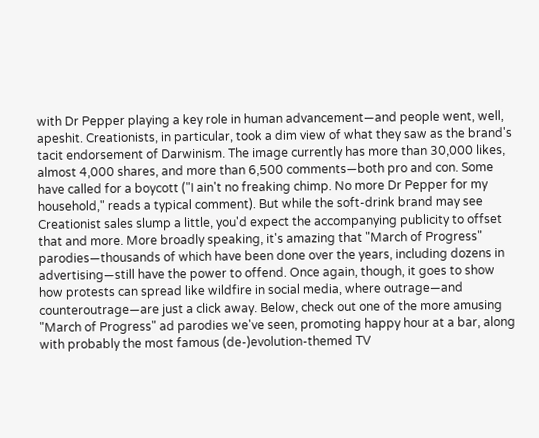with Dr Pepper playing a key role in human advancement—and people went, well, apeshit. Creationists, in particular, took a dim view of what they saw as the brand's tacit endorsement of Darwinism. The image currently has more than 30,000 likes, almost 4,000 shares, and more than 6,500 comments—both pro and con. Some have called for a boycott ("I ain't no freaking chimp. No more Dr Pepper for my household," reads a typical comment). But while the soft-drink brand may see Creationist sales slump a little, you'd expect the accompanying publicity to offset that and more. More broadly speaking, it's amazing that "March of Progress" parodies—thousands of which have been done over the years, including dozens in advertising—still have the power to offend. Once again, though, it goes to show how protests can spread like wildfire in social media, where outrage—and counteroutrage—are just a click away. Below, check out one of the more amusing "March of Progress" ad parodies we've seen, promoting happy hour at a bar, along with probably the most famous (de-)evolution-themed TV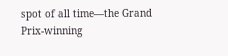spot of all time—the Grand Prix-winning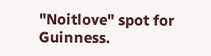"Noitlove" spot for Guinness.